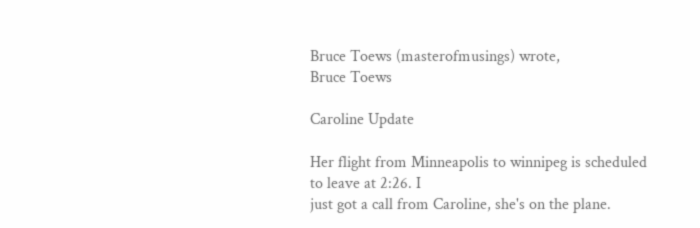Bruce Toews (masterofmusings) wrote,
Bruce Toews

Caroline Update

Her flight from Minneapolis to winnipeg is scheduled to leave at 2:26. I
just got a call from Caroline, she's on the plane.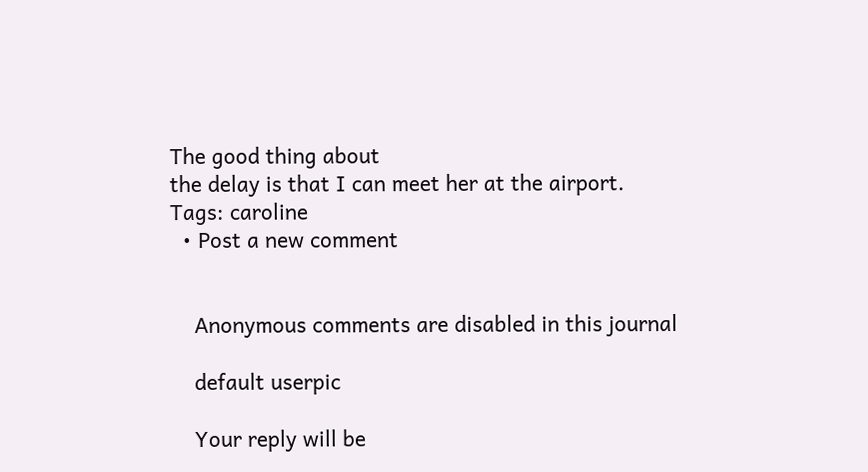The good thing about
the delay is that I can meet her at the airport.
Tags: caroline
  • Post a new comment


    Anonymous comments are disabled in this journal

    default userpic

    Your reply will be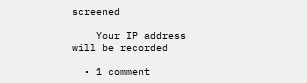screened

    Your IP address will be recorded

  • 1 comment